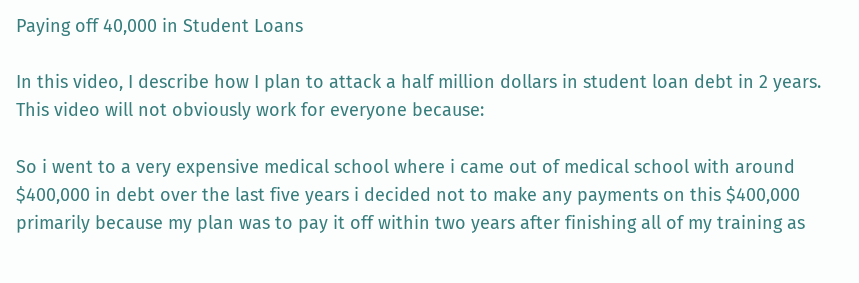Paying off 40,000 in Student Loans

In this video, I describe how I plan to attack a half million dollars in student loan debt in 2 years. This video will not obviously work for everyone because:

So i went to a very expensive medical school where i came out of medical school with around $400,000 in debt over the last five years i decided not to make any payments on this $400,000 primarily because my plan was to pay it off within two years after finishing all of my training as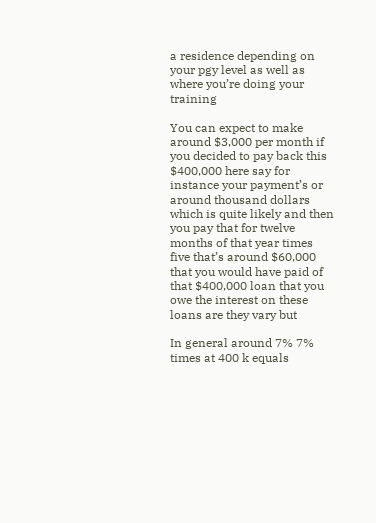a residence depending on your pgy level as well as where you’re doing your training

You can expect to make around $3,000 per month if you decided to pay back this $400,000 here say for instance your payment’s or around thousand dollars which is quite likely and then you pay that for twelve months of that year times five that’s around $60,000 that you would have paid of that $400,000 loan that you owe the interest on these loans are they vary but

In general around 7% 7% times at 400 k equals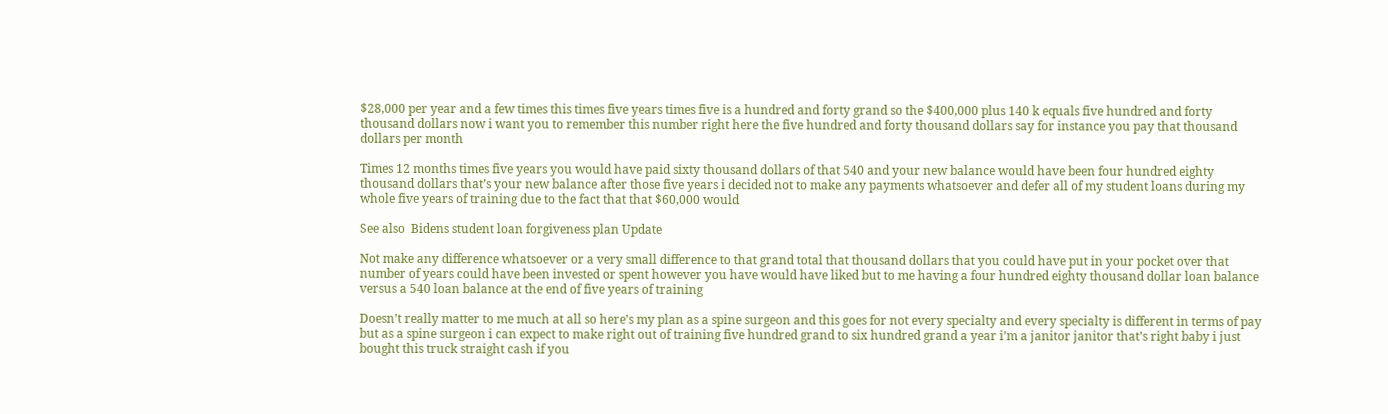$28,000 per year and a few times this times five years times five is a hundred and forty grand so the $400,000 plus 140 k equals five hundred and forty thousand dollars now i want you to remember this number right here the five hundred and forty thousand dollars say for instance you pay that thousand dollars per month

Times 12 months times five years you would have paid sixty thousand dollars of that 540 and your new balance would have been four hundred eighty thousand dollars that’s your new balance after those five years i decided not to make any payments whatsoever and defer all of my student loans during my whole five years of training due to the fact that that $60,000 would

See also  Bidens student loan forgiveness plan Update

Not make any difference whatsoever or a very small difference to that grand total that thousand dollars that you could have put in your pocket over that number of years could have been invested or spent however you have would have liked but to me having a four hundred eighty thousand dollar loan balance versus a 540 loan balance at the end of five years of training

Doesn’t really matter to me much at all so here’s my plan as a spine surgeon and this goes for not every specialty and every specialty is different in terms of pay but as a spine surgeon i can expect to make right out of training five hundred grand to six hundred grand a year i’m a janitor janitor that’s right baby i just bought this truck straight cash if you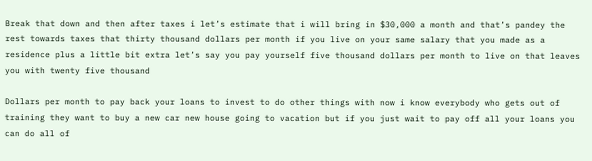Break that down and then after taxes i let’s estimate that i will bring in $30,000 a month and that’s pandey the rest towards taxes that thirty thousand dollars per month if you live on your same salary that you made as a residence plus a little bit extra let’s say you pay yourself five thousand dollars per month to live on that leaves you with twenty five thousand

Dollars per month to pay back your loans to invest to do other things with now i know everybody who gets out of training they want to buy a new car new house going to vacation but if you just wait to pay off all your loans you can do all of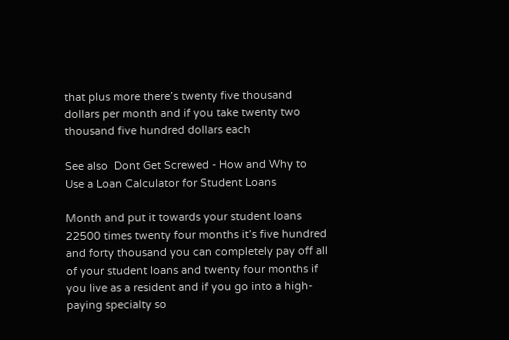that plus more there’s twenty five thousand dollars per month and if you take twenty two thousand five hundred dollars each

See also  Dont Get Screwed - How and Why to Use a Loan Calculator for Student Loans

Month and put it towards your student loans 22500 times twenty four months it’s five hundred and forty thousand you can completely pay off all of your student loans and twenty four months if you live as a resident and if you go into a high-paying specialty so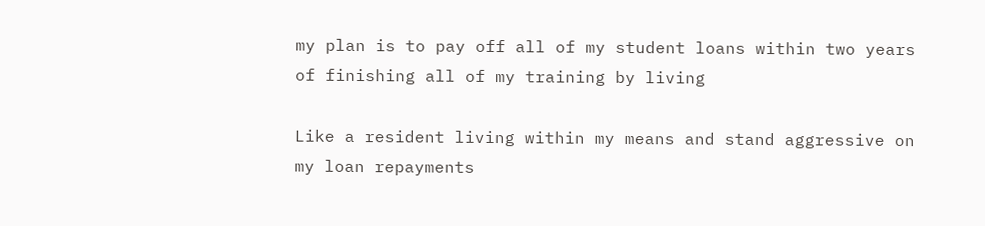my plan is to pay off all of my student loans within two years of finishing all of my training by living

Like a resident living within my means and stand aggressive on my loan repayments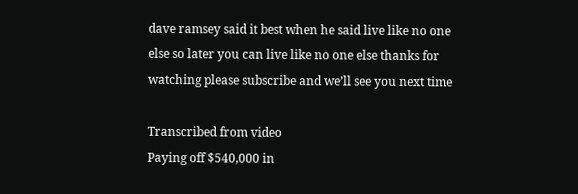dave ramsey said it best when he said live like no one else so later you can live like no one else thanks for watching please subscribe and we’ll see you next time

Transcribed from video
Paying off $540,000 in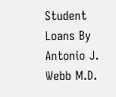Student Loans By Antonio J. Webb M.D.